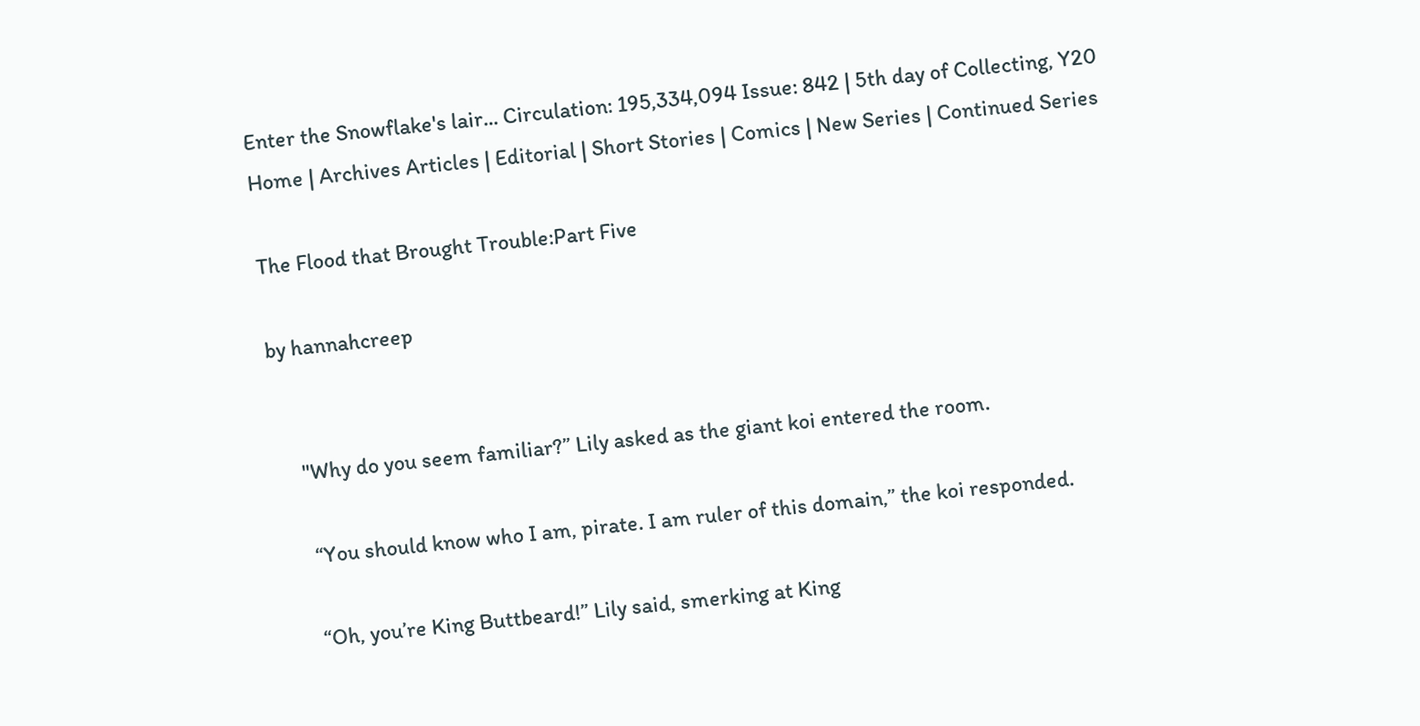Enter the Snowflake's lair... Circulation: 195,334,094 Issue: 842 | 5th day of Collecting, Y20
Home | Archives Articles | Editorial | Short Stories | Comics | New Series | Continued Series

The Flood that Brought Trouble:Part Five

by hannahcreep


     "Why do you seem familiar?” Lily asked as the giant koi entered the room.

      “You should know who I am, pirate. I am ruler of this domain,” the koi responded.

      “Oh, you’re King Buttbeard!” Lily said, smerking at King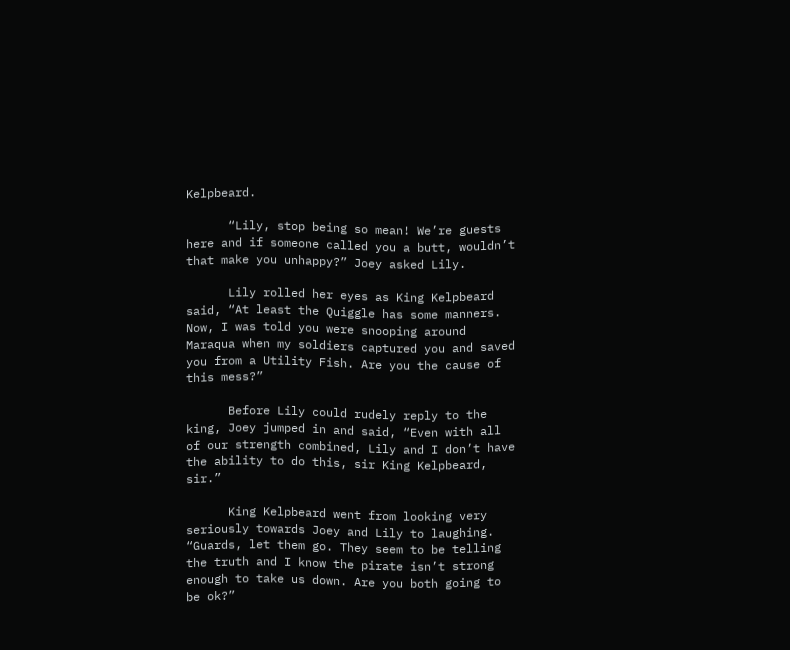Kelpbeard.

      “Lily, stop being so mean! We’re guests here and if someone called you a butt, wouldn’t that make you unhappy?” Joey asked Lily.

      Lily rolled her eyes as King Kelpbeard said, “At least the Quiggle has some manners. Now, I was told you were snooping around Maraqua when my soldiers captured you and saved you from a Utility Fish. Are you the cause of this mess?”

      Before Lily could rudely reply to the king, Joey jumped in and said, “Even with all of our strength combined, Lily and I don’t have the ability to do this, sir King Kelpbeard, sir.”

      King Kelpbeard went from looking very seriously towards Joey and Lily to laughing. “Guards, let them go. They seem to be telling the truth and I know the pirate isn’t strong enough to take us down. Are you both going to be ok?”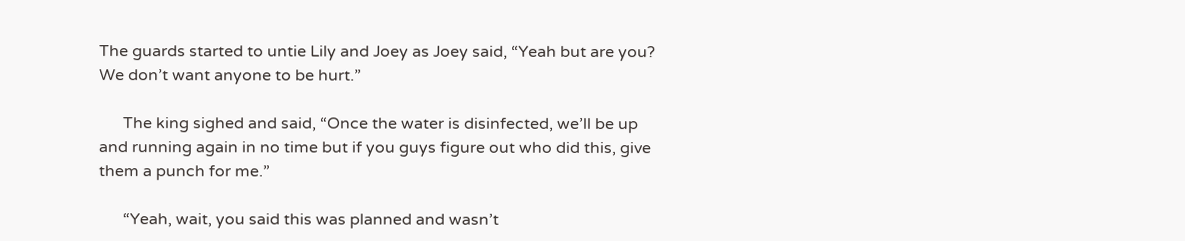The guards started to untie Lily and Joey as Joey said, “Yeah but are you? We don’t want anyone to be hurt.”

      The king sighed and said, “Once the water is disinfected, we’ll be up and running again in no time but if you guys figure out who did this, give them a punch for me.”

      “Yeah, wait, you said this was planned and wasn’t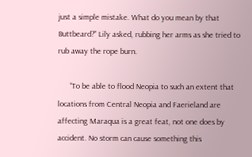just a simple mistake. What do you mean by that Buttbeard?” Lily asked, rubbing her arms as she tried to rub away the rope burn.

      “To be able to flood Neopia to such an extent that locations from Central Neopia and Faerieland are affecting Maraqua is a great feat, not one does by accident. No storm can cause something this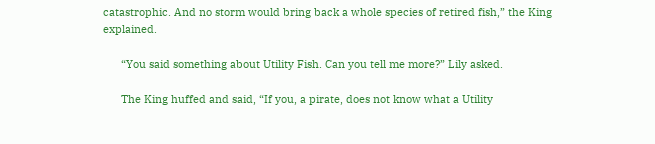catastrophic. And no storm would bring back a whole species of retired fish,” the King explained.

      “You said something about Utility Fish. Can you tell me more?” Lily asked.

      The King huffed and said, “If you, a pirate, does not know what a Utility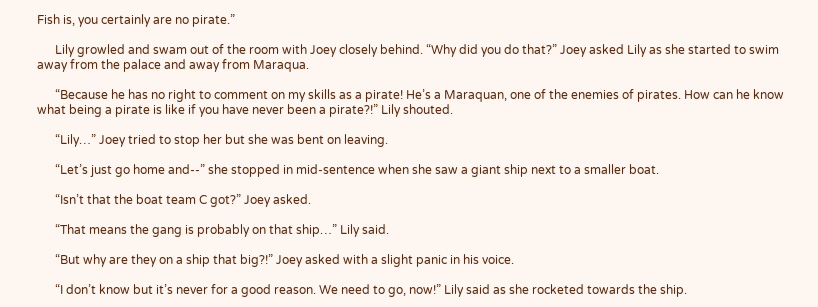Fish is, you certainly are no pirate.”

      Lily growled and swam out of the room with Joey closely behind. “Why did you do that?” Joey asked Lily as she started to swim away from the palace and away from Maraqua.

      “Because he has no right to comment on my skills as a pirate! He’s a Maraquan, one of the enemies of pirates. How can he know what being a pirate is like if you have never been a pirate?!” Lily shouted.

      “Lily…” Joey tried to stop her but she was bent on leaving.

      “Let’s just go home and--” she stopped in mid-sentence when she saw a giant ship next to a smaller boat.

      “Isn’t that the boat team C got?” Joey asked.

      “That means the gang is probably on that ship…” Lily said.

      “But why are they on a ship that big?!” Joey asked with a slight panic in his voice.

      “I don’t know but it’s never for a good reason. We need to go, now!” Lily said as she rocketed towards the ship.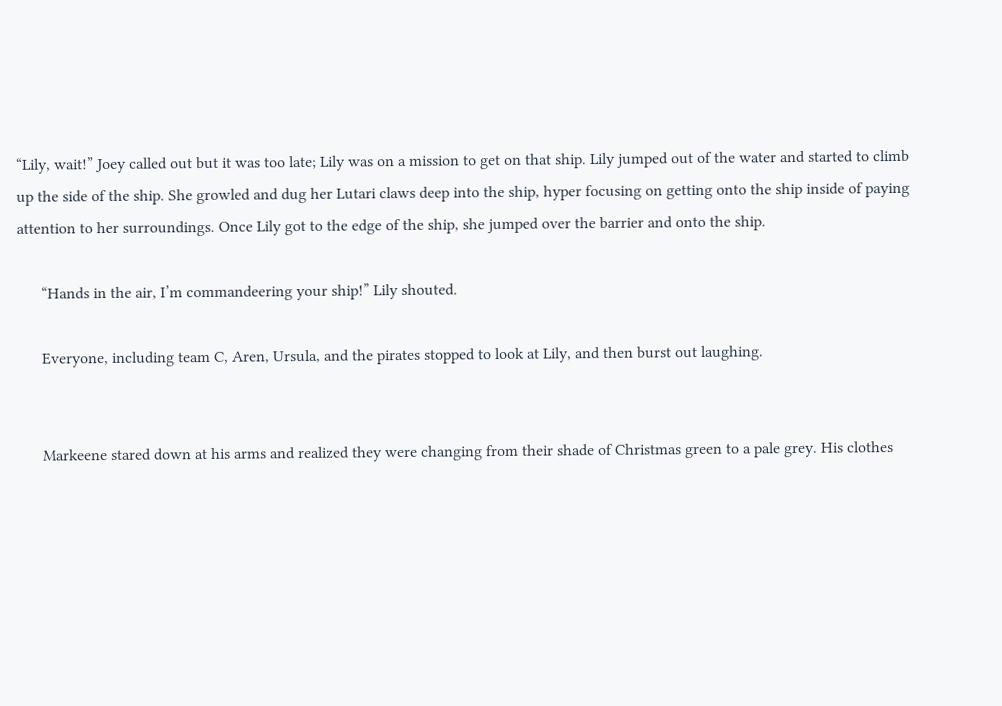“Lily, wait!” Joey called out but it was too late; Lily was on a mission to get on that ship. Lily jumped out of the water and started to climb up the side of the ship. She growled and dug her Lutari claws deep into the ship, hyper focusing on getting onto the ship inside of paying attention to her surroundings. Once Lily got to the edge of the ship, she jumped over the barrier and onto the ship.

      “Hands in the air, I’m commandeering your ship!” Lily shouted.

      Everyone, including team C, Aren, Ursula, and the pirates stopped to look at Lily, and then burst out laughing.


      Markeene stared down at his arms and realized they were changing from their shade of Christmas green to a pale grey. His clothes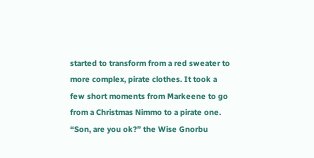started to transform from a red sweater to more complex, pirate clothes. It took a few short moments from Markeene to go from a Christmas Nimmo to a pirate one. “Son, are you ok?” the Wise Gnorbu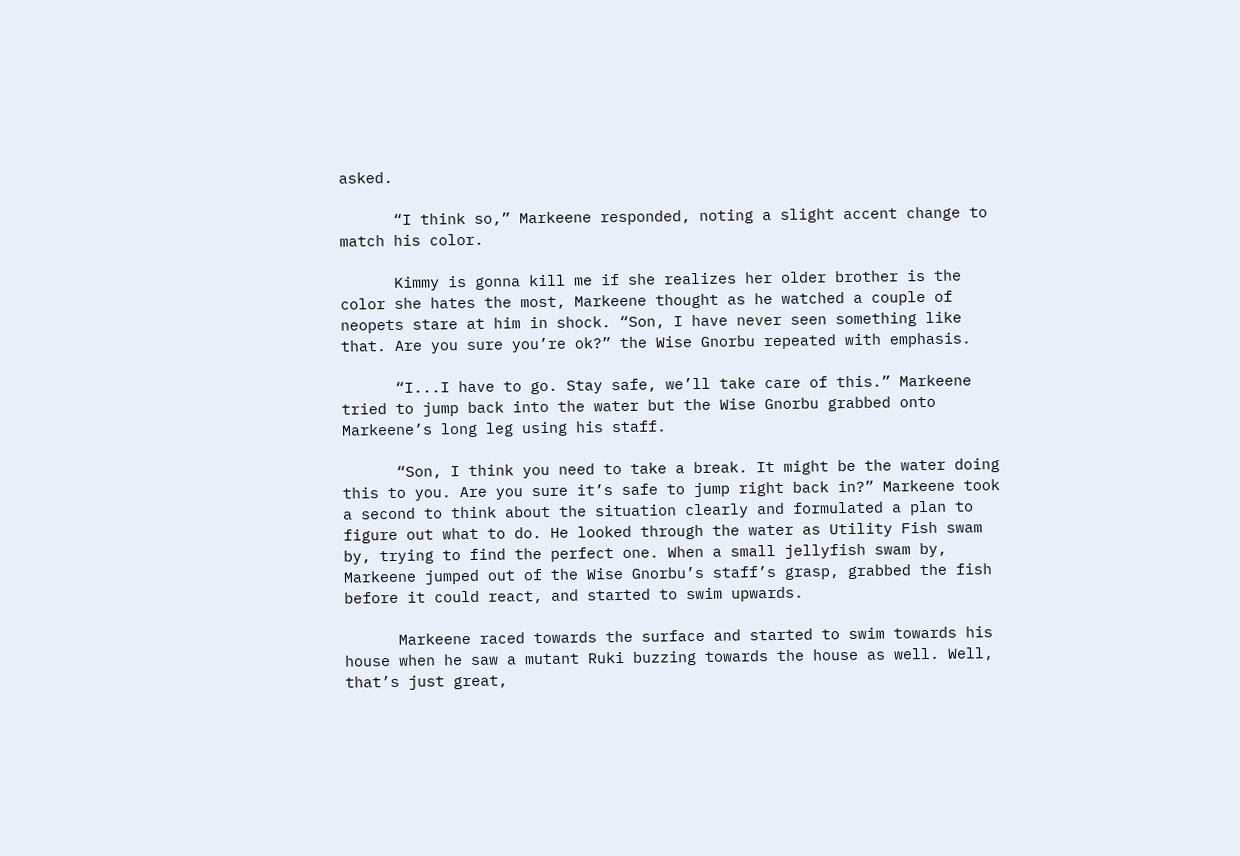asked.

      “I think so,” Markeene responded, noting a slight accent change to match his color.

      Kimmy is gonna kill me if she realizes her older brother is the color she hates the most, Markeene thought as he watched a couple of neopets stare at him in shock. “Son, I have never seen something like that. Are you sure you’re ok?” the Wise Gnorbu repeated with emphasis.

      “I...I have to go. Stay safe, we’ll take care of this.” Markeene tried to jump back into the water but the Wise Gnorbu grabbed onto Markeene’s long leg using his staff.

      “Son, I think you need to take a break. It might be the water doing this to you. Are you sure it’s safe to jump right back in?” Markeene took a second to think about the situation clearly and formulated a plan to figure out what to do. He looked through the water as Utility Fish swam by, trying to find the perfect one. When a small jellyfish swam by, Markeene jumped out of the Wise Gnorbu’s staff’s grasp, grabbed the fish before it could react, and started to swim upwards.

      Markeene raced towards the surface and started to swim towards his house when he saw a mutant Ruki buzzing towards the house as well. Well, that’s just great,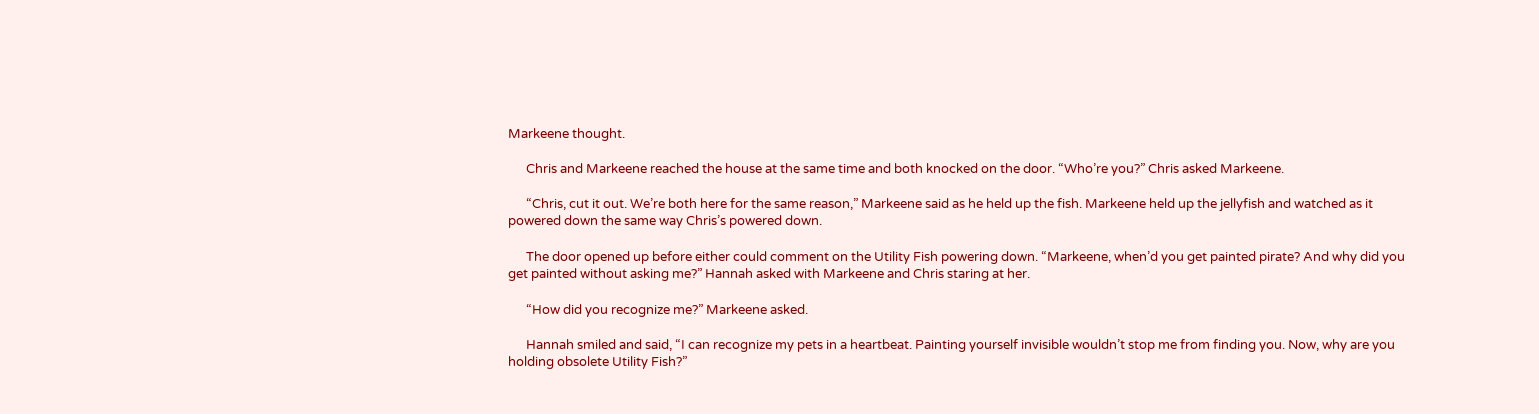Markeene thought.

      Chris and Markeene reached the house at the same time and both knocked on the door. “Who’re you?” Chris asked Markeene.

      “Chris, cut it out. We’re both here for the same reason,” Markeene said as he held up the fish. Markeene held up the jellyfish and watched as it powered down the same way Chris’s powered down.

      The door opened up before either could comment on the Utility Fish powering down. “Markeene, when’d you get painted pirate? And why did you get painted without asking me?” Hannah asked with Markeene and Chris staring at her.

      “How did you recognize me?” Markeene asked.

      Hannah smiled and said, “I can recognize my pets in a heartbeat. Painting yourself invisible wouldn’t stop me from finding you. Now, why are you holding obsolete Utility Fish?”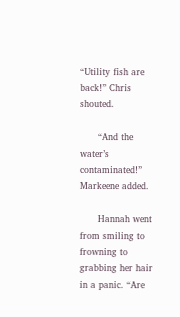“Utility fish are back!” Chris shouted.

      “And the water’s contaminated!” Markeene added.

      Hannah went from smiling to frowning to grabbing her hair in a panic. “Are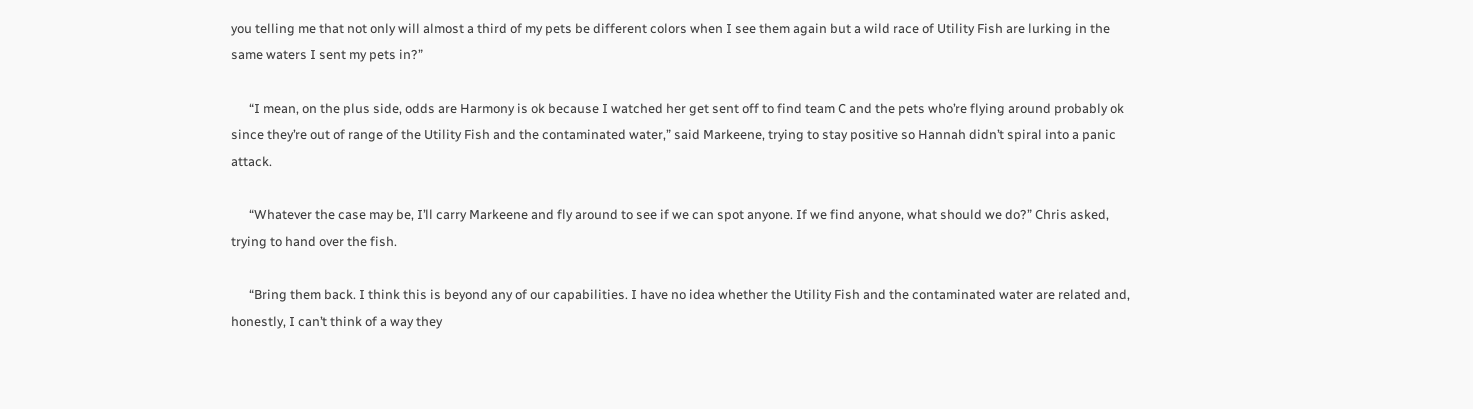you telling me that not only will almost a third of my pets be different colors when I see them again but a wild race of Utility Fish are lurking in the same waters I sent my pets in?”

      “I mean, on the plus side, odds are Harmony is ok because I watched her get sent off to find team C and the pets who’re flying around probably ok since they’re out of range of the Utility Fish and the contaminated water,” said Markeene, trying to stay positive so Hannah didn’t spiral into a panic attack.

      “Whatever the case may be, I’ll carry Markeene and fly around to see if we can spot anyone. If we find anyone, what should we do?” Chris asked, trying to hand over the fish.

      “Bring them back. I think this is beyond any of our capabilities. I have no idea whether the Utility Fish and the contaminated water are related and, honestly, I can’t think of a way they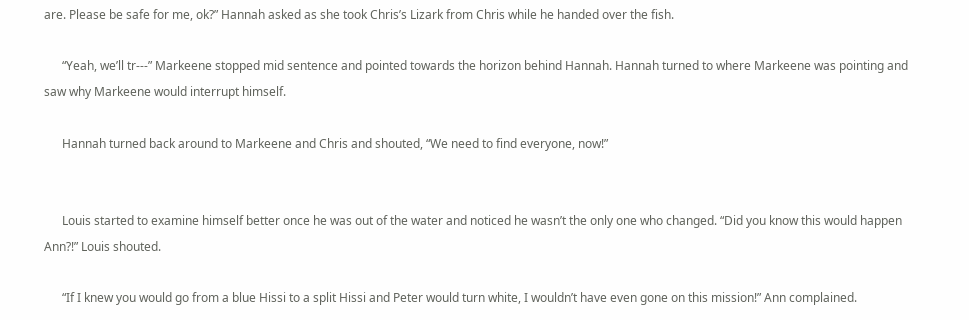are. Please be safe for me, ok?” Hannah asked as she took Chris’s Lizark from Chris while he handed over the fish.

      “Yeah, we’ll tr---” Markeene stopped mid sentence and pointed towards the horizon behind Hannah. Hannah turned to where Markeene was pointing and saw why Markeene would interrupt himself.

      Hannah turned back around to Markeene and Chris and shouted, “We need to find everyone, now!”


      Louis started to examine himself better once he was out of the water and noticed he wasn’t the only one who changed. “Did you know this would happen Ann?!” Louis shouted.

      “If I knew you would go from a blue Hissi to a split Hissi and Peter would turn white, I wouldn’t have even gone on this mission!” Ann complained.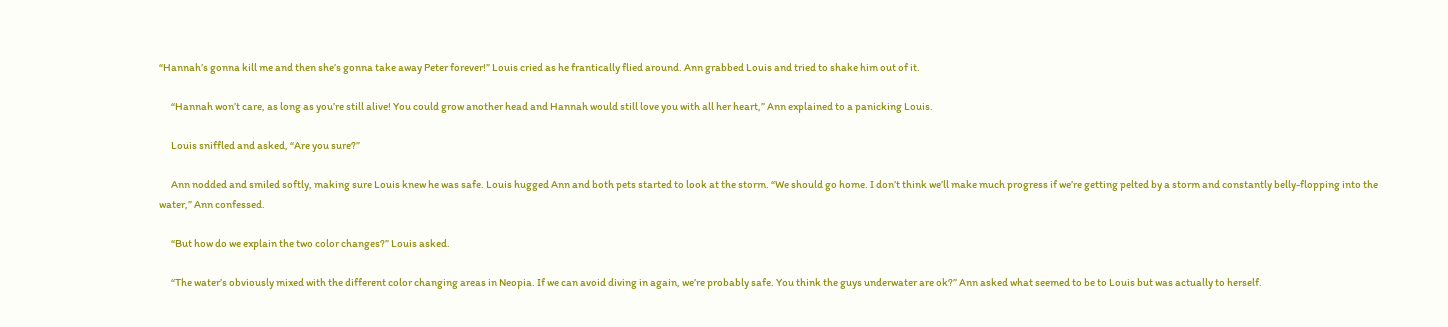“Hannah’s gonna kill me and then she’s gonna take away Peter forever!” Louis cried as he frantically flied around. Ann grabbed Louis and tried to shake him out of it.

      “Hannah won’t care, as long as you’re still alive! You could grow another head and Hannah would still love you with all her heart,” Ann explained to a panicking Louis.

      Louis sniffled and asked, “Are you sure?”

      Ann nodded and smiled softly, making sure Louis knew he was safe. Louis hugged Ann and both pets started to look at the storm. “We should go home. I don’t think we’ll make much progress if we’re getting pelted by a storm and constantly belly-flopping into the water,” Ann confessed.

      “But how do we explain the two color changes?” Louis asked.

      “The water’s obviously mixed with the different color changing areas in Neopia. If we can avoid diving in again, we’re probably safe. You think the guys underwater are ok?” Ann asked what seemed to be to Louis but was actually to herself.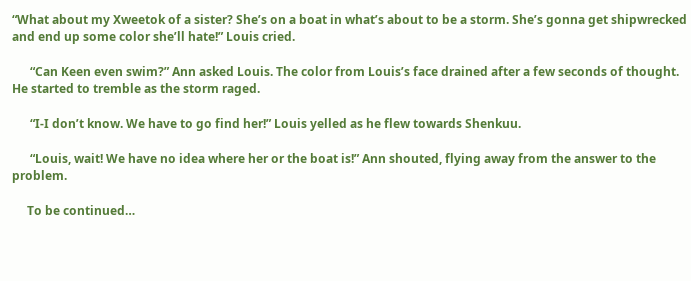“What about my Xweetok of a sister? She’s on a boat in what’s about to be a storm. She’s gonna get shipwrecked and end up some color she’ll hate!” Louis cried.

      “Can Keen even swim?” Ann asked Louis. The color from Louis’s face drained after a few seconds of thought. He started to tremble as the storm raged.

      “I-I don’t know. We have to go find her!” Louis yelled as he flew towards Shenkuu.

      “Louis, wait! We have no idea where her or the boat is!” Ann shouted, flying away from the answer to the problem.

     To be continued…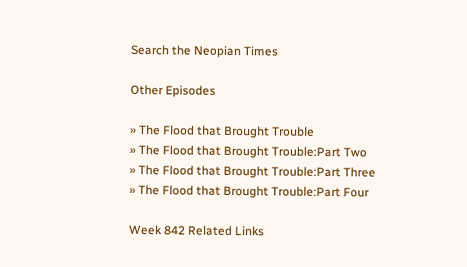Search the Neopian Times

Other Episodes

» The Flood that Brought Trouble
» The Flood that Brought Trouble:Part Two
» The Flood that Brought Trouble:Part Three
» The Flood that Brought Trouble:Part Four

Week 842 Related Links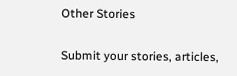Other Stories

Submit your stories, articles,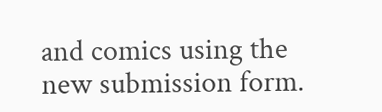and comics using the new submission form.